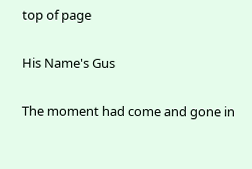top of page

His Name's Gus

The moment had come and gone in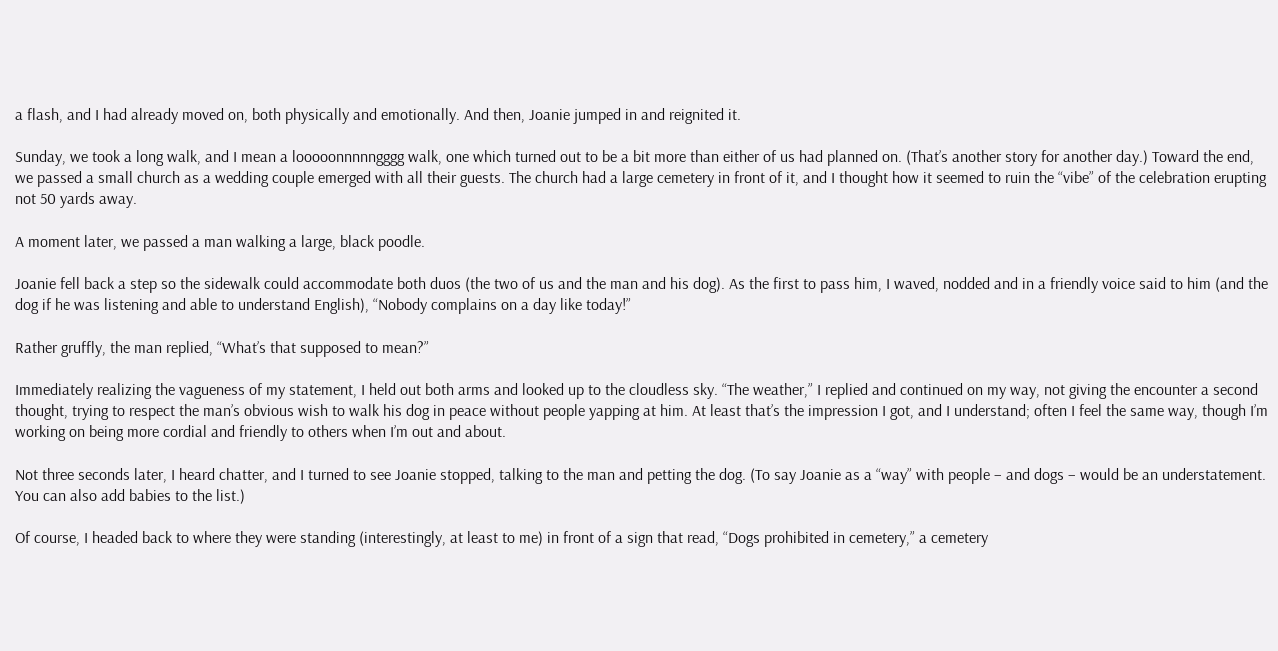a flash, and I had already moved on, both physically and emotionally. And then, Joanie jumped in and reignited it.

Sunday, we took a long walk, and I mean a looooonnnnngggg walk, one which turned out to be a bit more than either of us had planned on. (That’s another story for another day.) Toward the end, we passed a small church as a wedding couple emerged with all their guests. The church had a large cemetery in front of it, and I thought how it seemed to ruin the “vibe” of the celebration erupting not 50 yards away.

A moment later, we passed a man walking a large, black poodle.

Joanie fell back a step so the sidewalk could accommodate both duos (the two of us and the man and his dog). As the first to pass him, I waved, nodded and in a friendly voice said to him (and the dog if he was listening and able to understand English), “Nobody complains on a day like today!”

Rather gruffly, the man replied, “What’s that supposed to mean?”

Immediately realizing the vagueness of my statement, I held out both arms and looked up to the cloudless sky. “The weather,” I replied and continued on my way, not giving the encounter a second thought, trying to respect the man’s obvious wish to walk his dog in peace without people yapping at him. At least that’s the impression I got, and I understand; often I feel the same way, though I’m working on being more cordial and friendly to others when I’m out and about.

Not three seconds later, I heard chatter, and I turned to see Joanie stopped, talking to the man and petting the dog. (To say Joanie as a “way” with people – and dogs – would be an understatement. You can also add babies to the list.)

Of course, I headed back to where they were standing (interestingly, at least to me) in front of a sign that read, “Dogs prohibited in cemetery,” a cemetery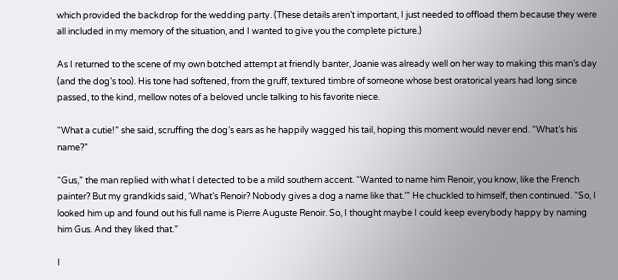which provided the backdrop for the wedding party. (These details aren’t important, I just needed to offload them because they were all included in my memory of the situation, and I wanted to give you the complete picture.)

As I returned to the scene of my own botched attempt at friendly banter, Joanie was already well on her way to making this man’s day (and the dog’s too). His tone had softened, from the gruff, textured timbre of someone whose best oratorical years had long since passed, to the kind, mellow notes of a beloved uncle talking to his favorite niece.

“What a cutie!” she said, scruffing the dog’s ears as he happily wagged his tail, hoping this moment would never end. “What’s his name?”

“Gus,” the man replied with what I detected to be a mild southern accent. “Wanted to name him Renoir, you know, like the French painter? But my grandkids said, ‘What’s Renoir? Nobody gives a dog a name like that.’” He chuckled to himself, then continued. “So, I looked him up and found out his full name is Pierre Auguste Renoir. So, I thought maybe I could keep everybody happy by naming him Gus. And they liked that.”

I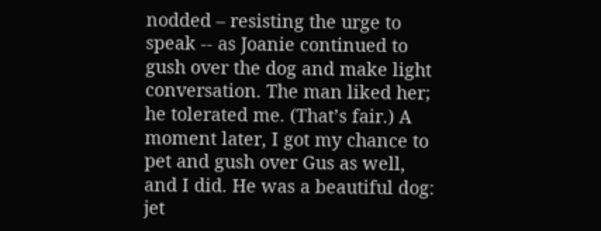nodded – resisting the urge to speak -- as Joanie continued to gush over the dog and make light conversation. The man liked her; he tolerated me. (That’s fair.) A moment later, I got my chance to pet and gush over Gus as well, and I did. He was a beautiful dog: jet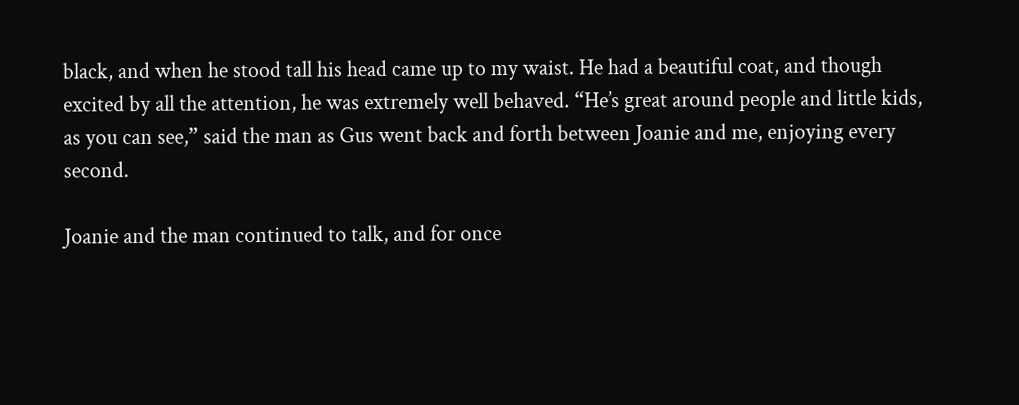black, and when he stood tall his head came up to my waist. He had a beautiful coat, and though excited by all the attention, he was extremely well behaved. “He’s great around people and little kids, as you can see,” said the man as Gus went back and forth between Joanie and me, enjoying every second.

Joanie and the man continued to talk, and for once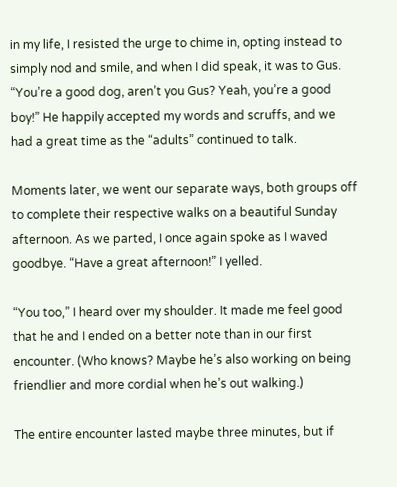in my life, I resisted the urge to chime in, opting instead to simply nod and smile, and when I did speak, it was to Gus. “You’re a good dog, aren’t you Gus? Yeah, you’re a good boy!” He happily accepted my words and scruffs, and we had a great time as the “adults” continued to talk.

Moments later, we went our separate ways, both groups off to complete their respective walks on a beautiful Sunday afternoon. As we parted, I once again spoke as I waved goodbye. “Have a great afternoon!” I yelled.

“You too,” I heard over my shoulder. It made me feel good that he and I ended on a better note than in our first encounter. (Who knows? Maybe he’s also working on being friendlier and more cordial when he’s out walking.)

The entire encounter lasted maybe three minutes, but if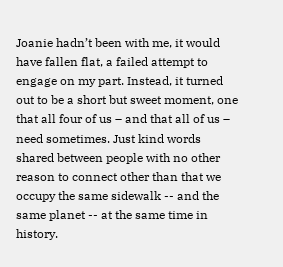Joanie hadn’t been with me, it would have fallen flat, a failed attempt to engage on my part. Instead, it turned out to be a short but sweet moment, one that all four of us – and that all of us – need sometimes. Just kind words shared between people with no other reason to connect other than that we occupy the same sidewalk -- and the same planet -- at the same time in history.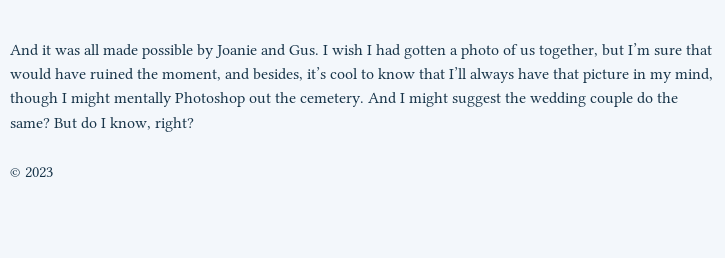And it was all made possible by Joanie and Gus. I wish I had gotten a photo of us together, but I’m sure that would have ruined the moment, and besides, it’s cool to know that I’ll always have that picture in my mind, though I might mentally Photoshop out the cemetery. And I might suggest the wedding couple do the same? But do I know, right?

© 2023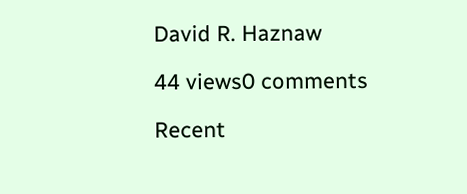David R. Haznaw

44 views0 comments

Recent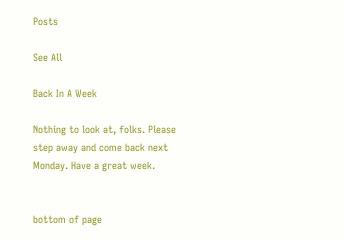Posts

See All

Back In A Week

Nothing to look at, folks. Please step away and come back next Monday. Have a great week.


bottom of page